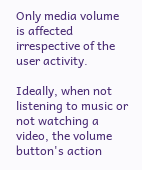Only media volume is affected irrespective of the user activity.

Ideally, when not listening to music or not watching a video, the volume button's action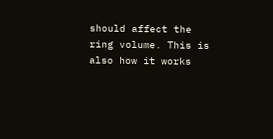should affect the ring volume. This is also how it works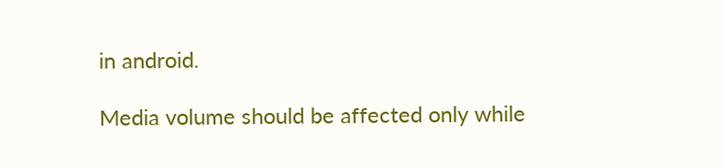in android.

Media volume should be affected only while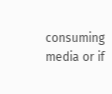consuming media or if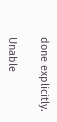done explicitly.

Unable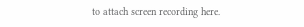to attach screen recording here.